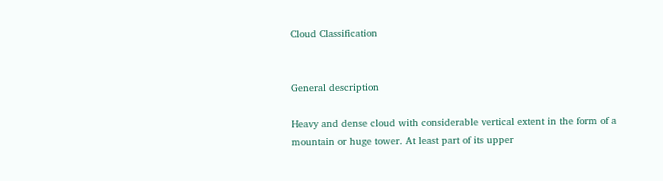Cloud Classification


General description

Heavy and dense cloud with considerable vertical extent in the form of a mountain or huge tower. At least part of its upper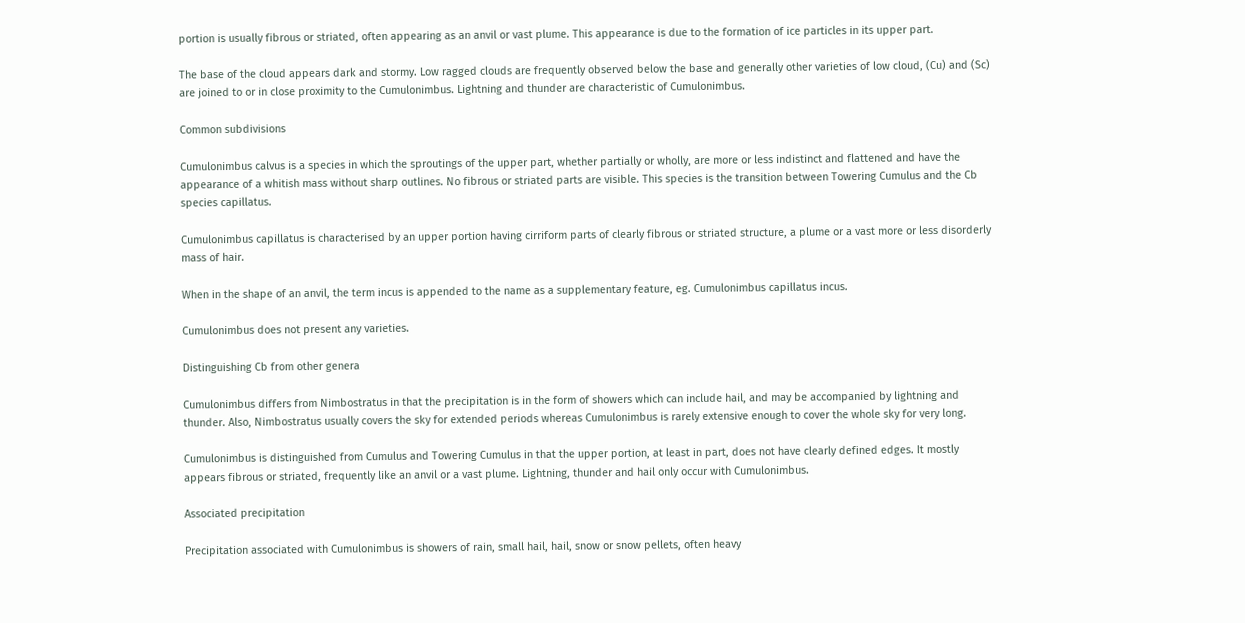portion is usually fibrous or striated, often appearing as an anvil or vast plume. This appearance is due to the formation of ice particles in its upper part.

The base of the cloud appears dark and stormy. Low ragged clouds are frequently observed below the base and generally other varieties of low cloud, (Cu) and (Sc) are joined to or in close proximity to the Cumulonimbus. Lightning and thunder are characteristic of Cumulonimbus.

Common subdivisions

Cumulonimbus calvus is a species in which the sproutings of the upper part, whether partially or wholly, are more or less indistinct and flattened and have the appearance of a whitish mass without sharp outlines. No fibrous or striated parts are visible. This species is the transition between Towering Cumulus and the Cb species capillatus.

Cumulonimbus capillatus is characterised by an upper portion having cirriform parts of clearly fibrous or striated structure, a plume or a vast more or less disorderly mass of hair.

When in the shape of an anvil, the term incus is appended to the name as a supplementary feature, eg. Cumulonimbus capillatus incus.

Cumulonimbus does not present any varieties.

Distinguishing Cb from other genera

Cumulonimbus differs from Nimbostratus in that the precipitation is in the form of showers which can include hail, and may be accompanied by lightning and thunder. Also, Nimbostratus usually covers the sky for extended periods whereas Cumulonimbus is rarely extensive enough to cover the whole sky for very long.

Cumulonimbus is distinguished from Cumulus and Towering Cumulus in that the upper portion, at least in part, does not have clearly defined edges. It mostly appears fibrous or striated, frequently like an anvil or a vast plume. Lightning, thunder and hail only occur with Cumulonimbus.

Associated precipitation

Precipitation associated with Cumulonimbus is showers of rain, small hail, hail, snow or snow pellets, often heavy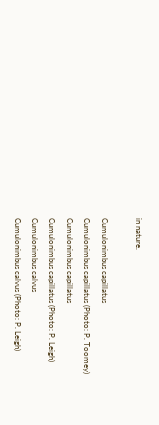in nature.

Cumulonimbus capillatus
Cumulonimbus capillatus (Photo: P. Toomey)
Cumulonimbus capillatus
Cumulonimbus capillatus (Photo: P. Leigh)
Cumulonimbus calvus
Cumulonimbus calvus (Photo: P. Leigh)